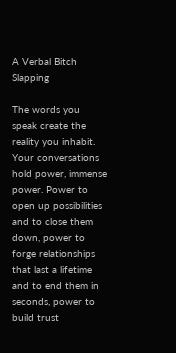A Verbal Bitch Slapping

The words you speak create the reality you inhabit. Your conversations hold power, immense power. Power to open up possibilities and to close them down, power to forge relationships that last a lifetime and to end them in seconds, power to build trust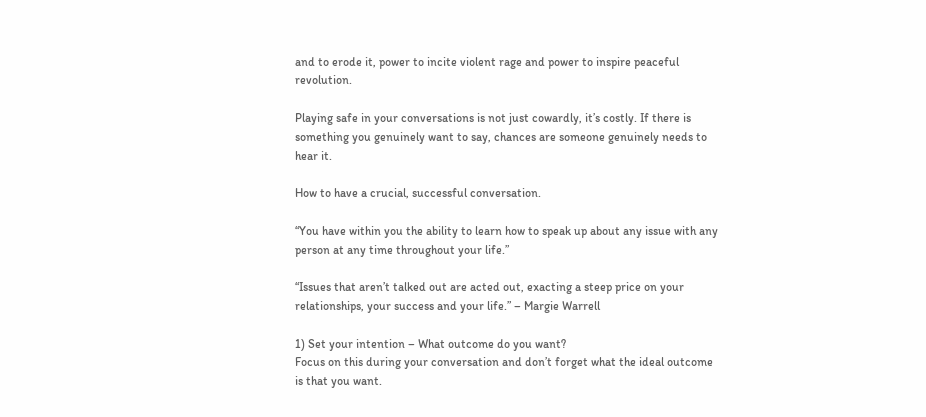and to erode it, power to incite violent rage and power to inspire peaceful revolution.

Playing safe in your conversations is not just cowardly, it’s costly. If there is something you genuinely want to say, chances are someone genuinely needs to hear it.

How to have a crucial, successful conversation.

“You have within you the ability to learn how to speak up about any issue with any person at any time throughout your life.”

“Issues that aren’t talked out are acted out, exacting a steep price on your relationships, your success and your life.” – Margie Warrell

1) Set your intention – What outcome do you want?
Focus on this during your conversation and don’t forget what the ideal outcome is that you want.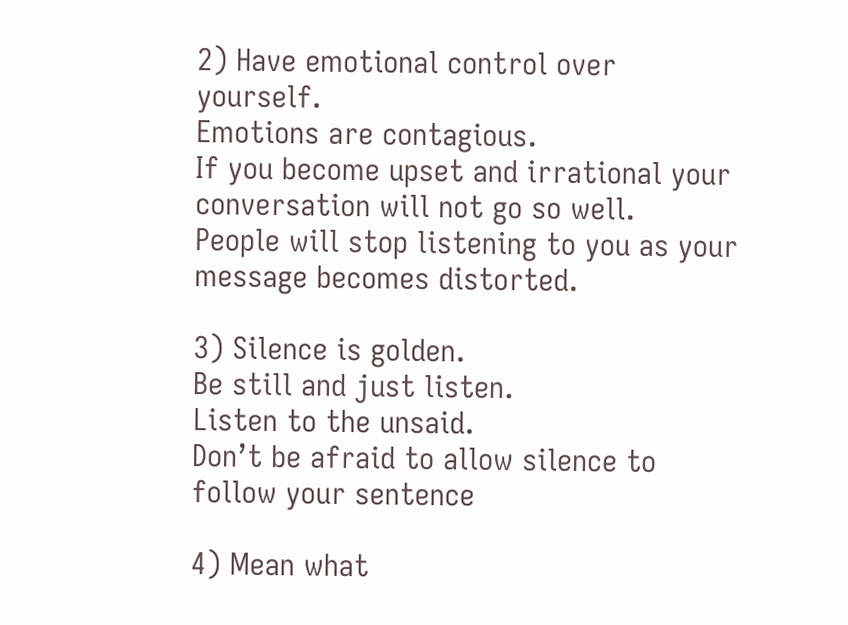2) Have emotional control over yourself.
Emotions are contagious.
If you become upset and irrational your conversation will not go so well.
People will stop listening to you as your message becomes distorted.

3) Silence is golden.
Be still and just listen.
Listen to the unsaid.
Don’t be afraid to allow silence to follow your sentence

4) Mean what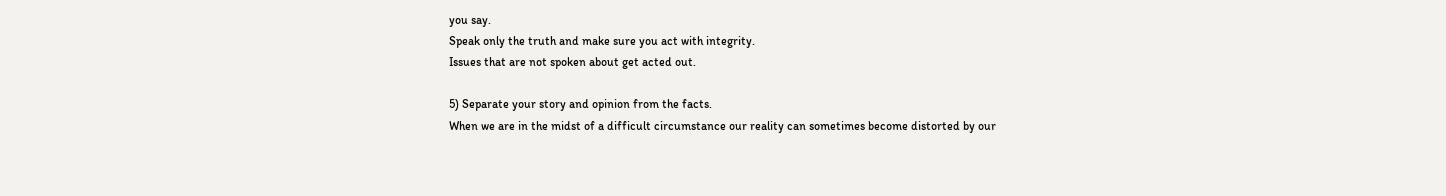you say.
Speak only the truth and make sure you act with integrity.
Issues that are not spoken about get acted out.

5) Separate your story and opinion from the facts.
When we are in the midst of a difficult circumstance our reality can sometimes become distorted by our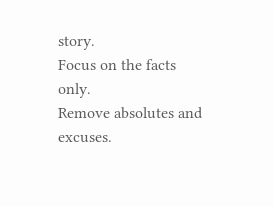story.
Focus on the facts only.
Remove absolutes and excuses.